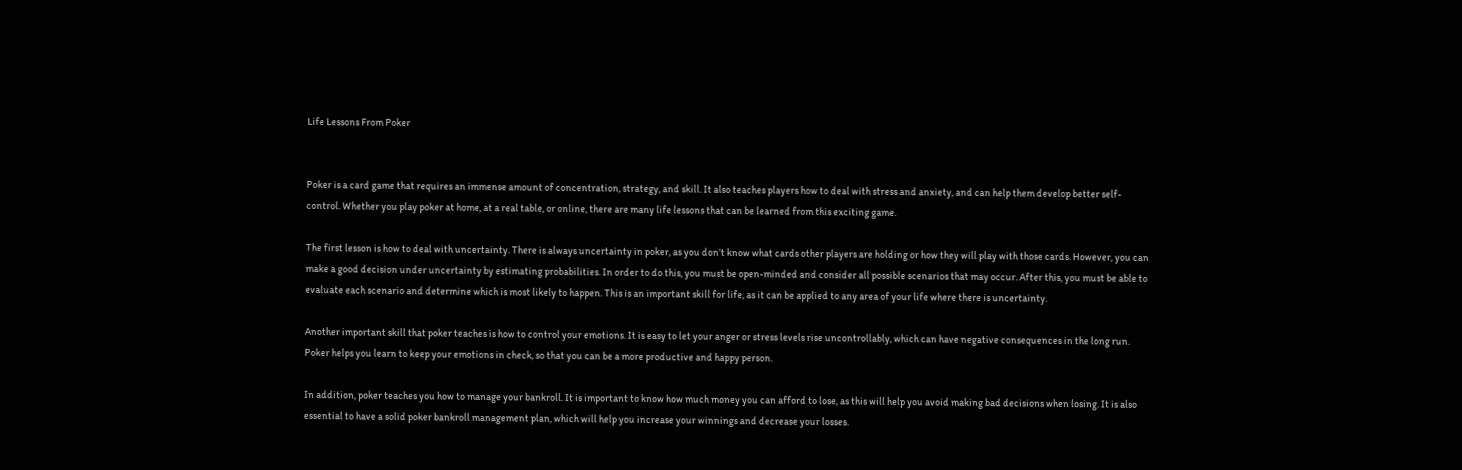Life Lessons From Poker


Poker is a card game that requires an immense amount of concentration, strategy, and skill. It also teaches players how to deal with stress and anxiety, and can help them develop better self-control. Whether you play poker at home, at a real table, or online, there are many life lessons that can be learned from this exciting game.

The first lesson is how to deal with uncertainty. There is always uncertainty in poker, as you don’t know what cards other players are holding or how they will play with those cards. However, you can make a good decision under uncertainty by estimating probabilities. In order to do this, you must be open-minded and consider all possible scenarios that may occur. After this, you must be able to evaluate each scenario and determine which is most likely to happen. This is an important skill for life, as it can be applied to any area of your life where there is uncertainty.

Another important skill that poker teaches is how to control your emotions. It is easy to let your anger or stress levels rise uncontrollably, which can have negative consequences in the long run. Poker helps you learn to keep your emotions in check, so that you can be a more productive and happy person.

In addition, poker teaches you how to manage your bankroll. It is important to know how much money you can afford to lose, as this will help you avoid making bad decisions when losing. It is also essential to have a solid poker bankroll management plan, which will help you increase your winnings and decrease your losses.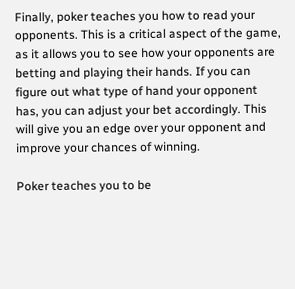Finally, poker teaches you how to read your opponents. This is a critical aspect of the game, as it allows you to see how your opponents are betting and playing their hands. If you can figure out what type of hand your opponent has, you can adjust your bet accordingly. This will give you an edge over your opponent and improve your chances of winning.

Poker teaches you to be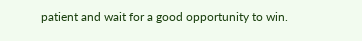patient and wait for a good opportunity to win.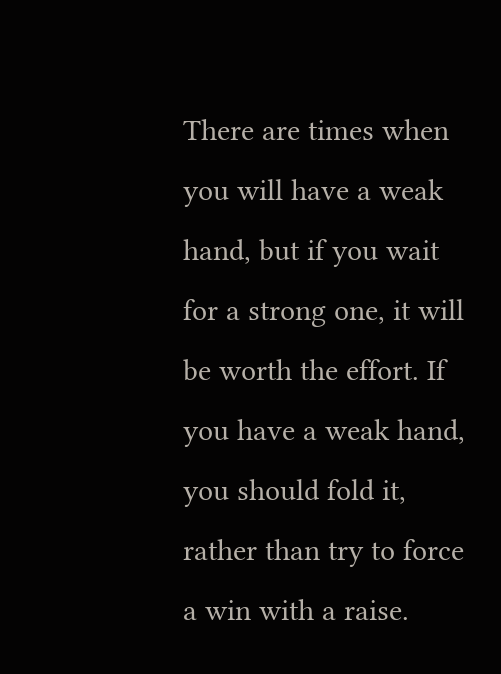There are times when you will have a weak hand, but if you wait for a strong one, it will be worth the effort. If you have a weak hand, you should fold it, rather than try to force a win with a raise.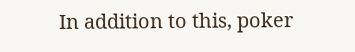In addition to this, poker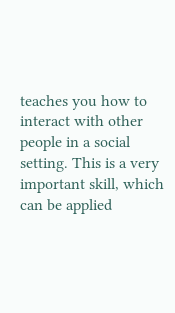teaches you how to interact with other people in a social setting. This is a very important skill, which can be applied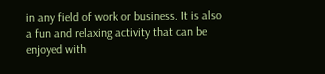in any field of work or business. It is also a fun and relaxing activity that can be enjoyed with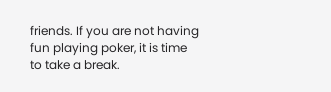friends. If you are not having fun playing poker, it is time to take a break.